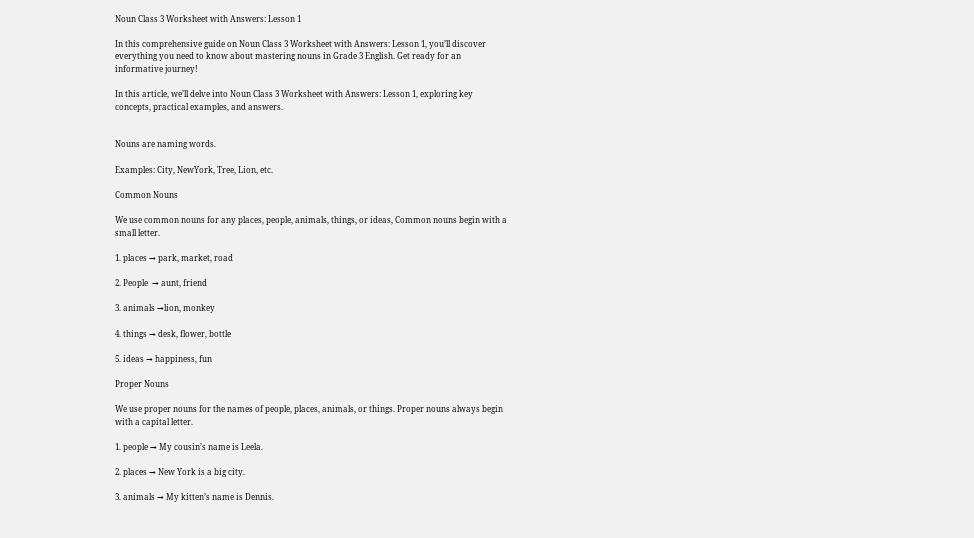Noun Class 3 Worksheet with Answers: Lesson 1

In this comprehensive guide on Noun Class 3 Worksheet with Answers: Lesson 1, you’ll discover everything you need to know about mastering nouns in Grade 3 English. Get ready for an informative journey!

In this article, we’ll delve into Noun Class 3 Worksheet with Answers: Lesson 1, exploring key concepts, practical examples, and answers.


Nouns are naming words.

Examples: City, NewYork, Tree, Lion, etc.

Common Nouns

We use common nouns for any places, people, animals, things, or ideas, Common nouns begin with a small letter.

1. places → park, market, road

2. People  → aunt, friend

3. animals →lion, monkey

4. things → desk, flower, bottle

5. ideas → happiness, fun

Proper Nouns

We use proper nouns for the names of people, places, animals, or things. Proper nouns always begin with a capital letter.

1. people → My cousin’s name is Leela.

2. places → New York is a big city.

3. animals → My kitten’s name is Dennis.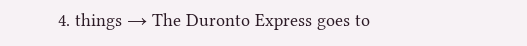4. things → The Duronto Express goes to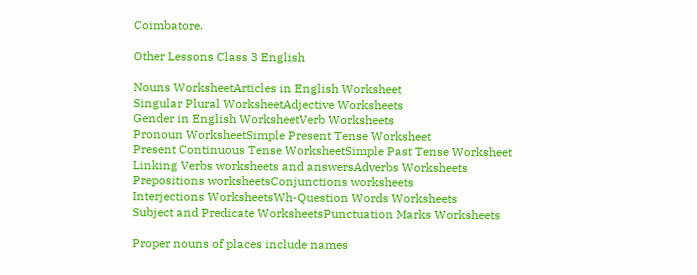Coimbatore.

Other Lessons Class 3 English

Nouns WorksheetArticles in English Worksheet
Singular Plural WorksheetAdjective Worksheets
Gender in English WorksheetVerb Worksheets
Pronoun WorksheetSimple Present Tense Worksheet
Present Continuous Tense WorksheetSimple Past Tense Worksheet
Linking Verbs worksheets and answersAdverbs Worksheets
Prepositions worksheetsConjunctions worksheets
Interjections WorksheetsWh-Question Words Worksheets
Subject and Predicate WorksheetsPunctuation Marks Worksheets

Proper nouns of places include names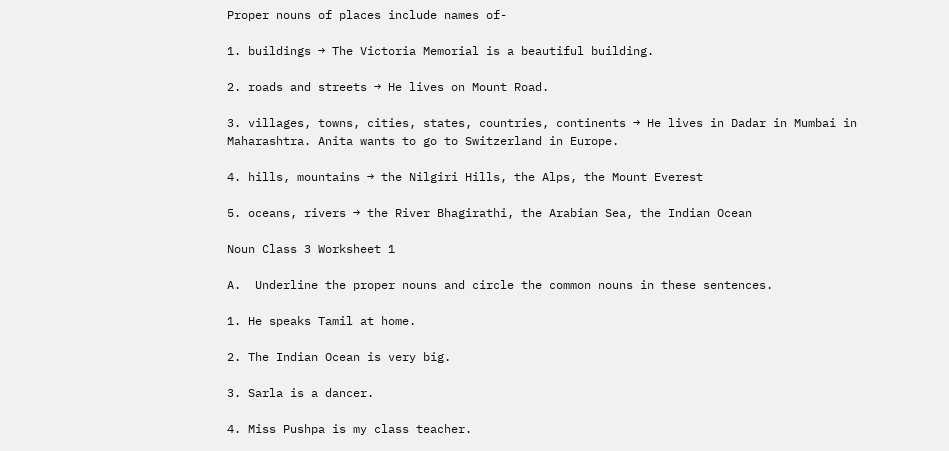Proper nouns of places include names of-

1. buildings → The Victoria Memorial is a beautiful building.

2. roads and streets → He lives on Mount Road.

3. villages, towns, cities, states, countries, continents → He lives in Dadar in Mumbai in Maharashtra. Anita wants to go to Switzerland in Europe.

4. hills, mountains → the Nilgiri Hills, the Alps, the Mount Everest

5. oceans, rivers → the River Bhagirathi, the Arabian Sea, the Indian Ocean

Noun Class 3 Worksheet 1

A.  Underline the proper nouns and circle the common nouns in these sentences.

1. He speaks Tamil at home.

2. The Indian Ocean is very big.

3. Sarla is a dancer.

4. Miss Pushpa is my class teacher.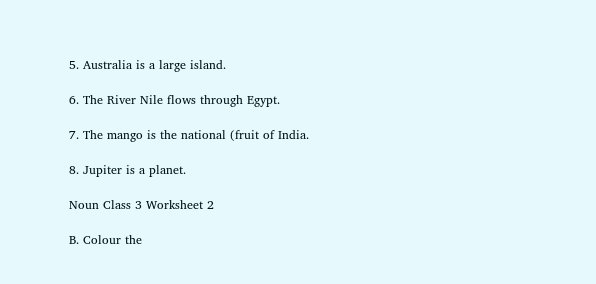5. Australia is a large island.

6. The River Nile flows through Egypt.

7. The mango is the national (fruit of India.

8. Jupiter is a planet.

Noun Class 3 Worksheet 2

B. Colour the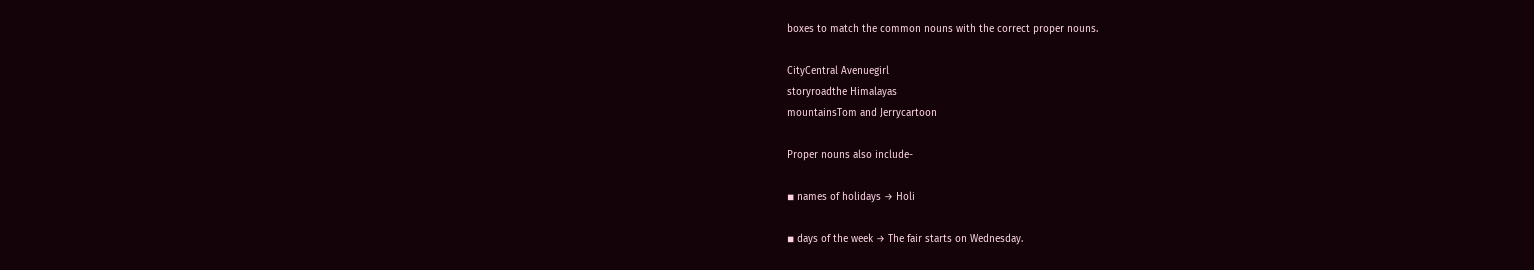boxes to match the common nouns with the correct proper nouns.

CityCentral Avenuegirl
storyroadthe Himalayas
mountainsTom and Jerrycartoon

Proper nouns also include-

◾ names of holidays → Holi

◾ days of the week → The fair starts on Wednesday.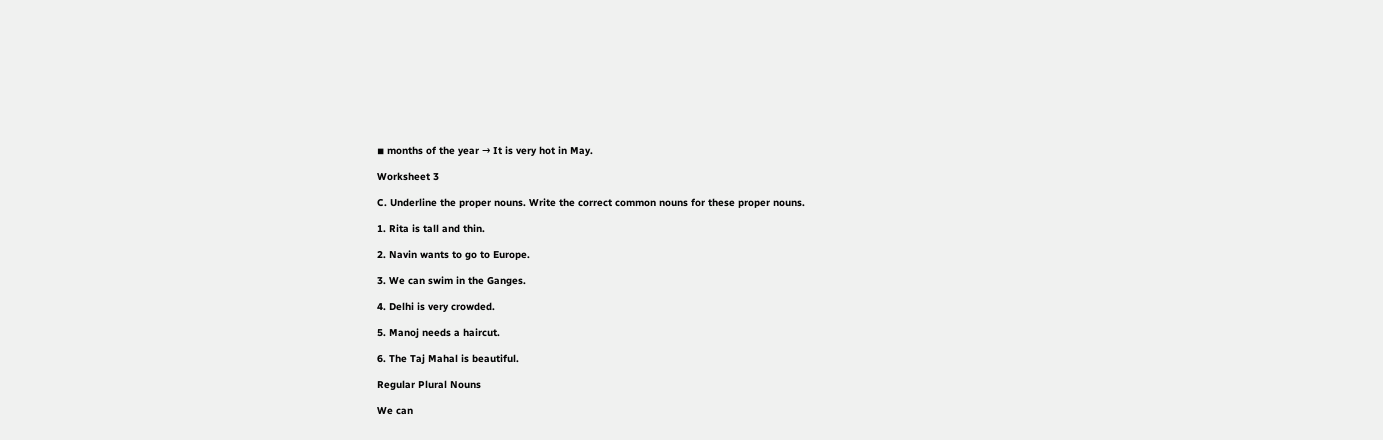◾ months of the year → It is very hot in May.

Worksheet 3

C. Underline the proper nouns. Write the correct common nouns for these proper nouns.

1. Rita is tall and thin.

2. Navin wants to go to Europe.

3. We can swim in the Ganges.

4. Delhi is very crowded.

5. Manoj needs a haircut.

6. The Taj Mahal is beautiful.

Regular Plural Nouns

We can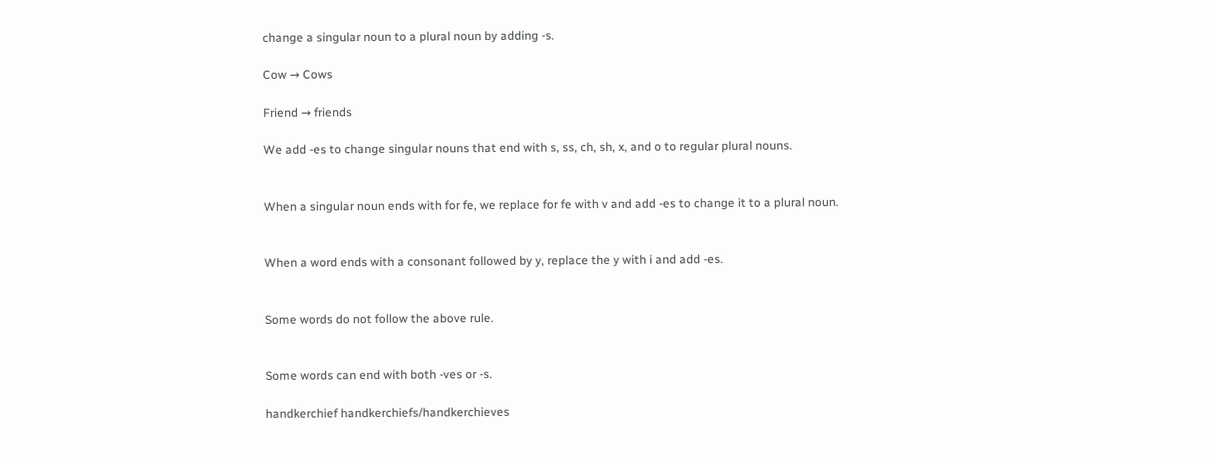change a singular noun to a plural noun by adding -s.

Cow → Cows

Friend → friends

We add -es to change singular nouns that end with s, ss, ch, sh, x, and o to regular plural nouns.


When a singular noun ends with for fe, we replace for fe with v and add -es to change it to a plural noun.


When a word ends with a consonant followed by y, replace the y with i and add -es.


Some words do not follow the above rule.


Some words can end with both -ves or -s.

handkerchief handkerchiefs/handkerchieves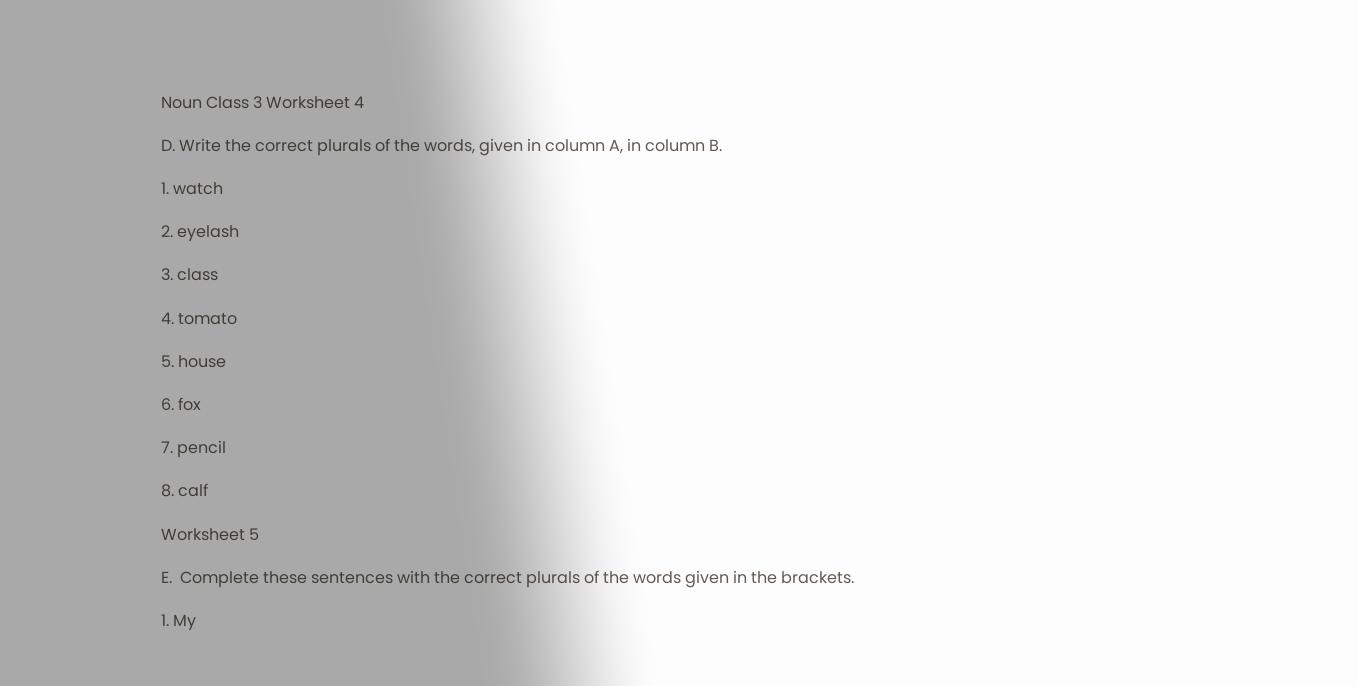Noun Class 3 Worksheet 4

D. Write the correct plurals of the words, given in column A, in column B.

1. watch

2. eyelash

3. class

4. tomato

5. house

6. fox

7. pencil

8. calf

Worksheet 5

E.  Complete these sentences with the correct plurals of the words given in the brackets.

1. My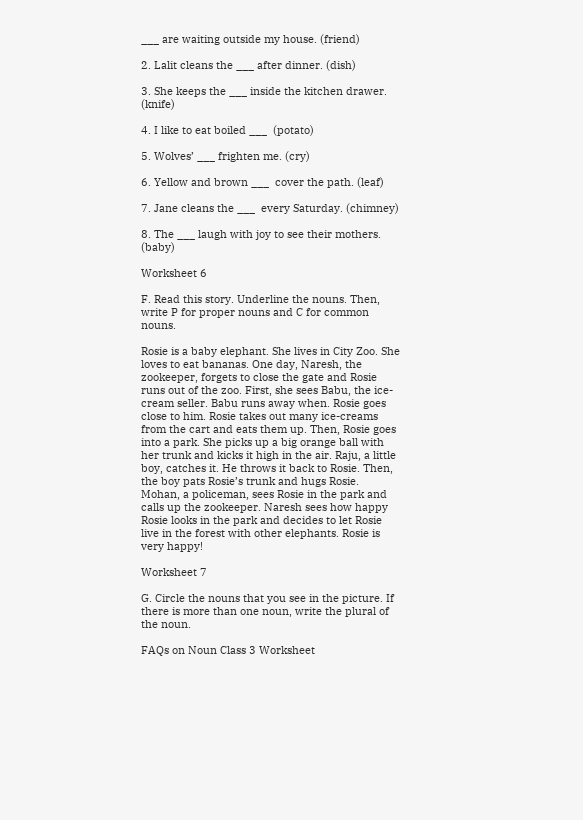___ are waiting outside my house. (friend)

2. Lalit cleans the ___ after dinner. (dish)

3. She keeps the ___ inside the kitchen drawer. (knife)

4. I like to eat boiled ___  (potato)

5. Wolves’ ___ frighten me. (cry)

6. Yellow and brown ___  cover the path. (leaf)

7. Jane cleans the ___  every Saturday. (chimney)

8. The ___ laugh with joy to see their mothers. (baby)

Worksheet 6

F. Read this story. Underline the nouns. Then, write P for proper nouns and C for common nouns.

Rosie is a baby elephant. She lives in City Zoo. She loves to eat bananas. One day, Naresh, the zookeeper, forgets to close the gate and Rosie runs out of the zoo. First, she sees Babu, the ice-cream seller. Babu runs away when. Rosie goes close to him. Rosie takes out many ice-creams from the cart and eats them up. Then, Rosie goes into a park. She picks up a big orange ball with her trunk and kicks it high in the air. Raju, a little boy, catches it. He throws it back to Rosie. Then, the boy pats Rosie’s trunk and hugs Rosie. Mohan, a policeman, sees Rosie in the park and calls up the zookeeper. Naresh sees how happy Rosie looks in the park and decides to let Rosie live in the forest with other elephants. Rosie is very happy!

Worksheet 7

G. Circle the nouns that you see in the picture. If there is more than one noun, write the plural of the noun.

FAQs on Noun Class 3 Worksheet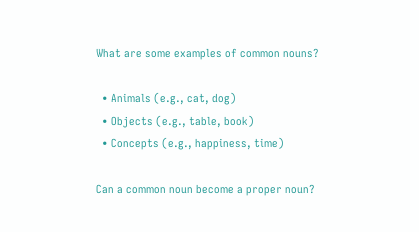What are some examples of common nouns?

  • Animals (e.g., cat, dog)
  • Objects (e.g., table, book)
  • Concepts (e.g., happiness, time)

Can a common noun become a proper noun?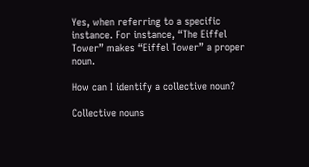Yes, when referring to a specific instance. For instance, “The Eiffel Tower” makes “Eiffel Tower” a proper noun.

How can I identify a collective noun?

Collective nouns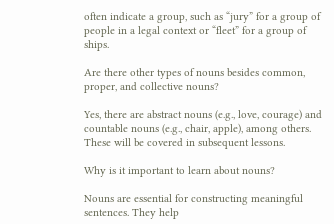often indicate a group, such as “jury” for a group of people in a legal context or “fleet” for a group of ships.

Are there other types of nouns besides common, proper, and collective nouns?

Yes, there are abstract nouns (e.g., love, courage) and countable nouns (e.g., chair, apple), among others. These will be covered in subsequent lessons.

Why is it important to learn about nouns?

Nouns are essential for constructing meaningful sentences. They help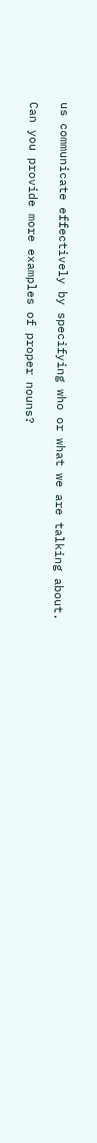us communicate effectively by specifying who or what we are talking about.

Can you provide more examples of proper nouns?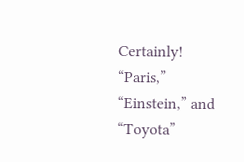Certainly! “Paris,” “Einstein,” and “Toyota”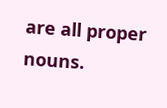are all proper nouns.